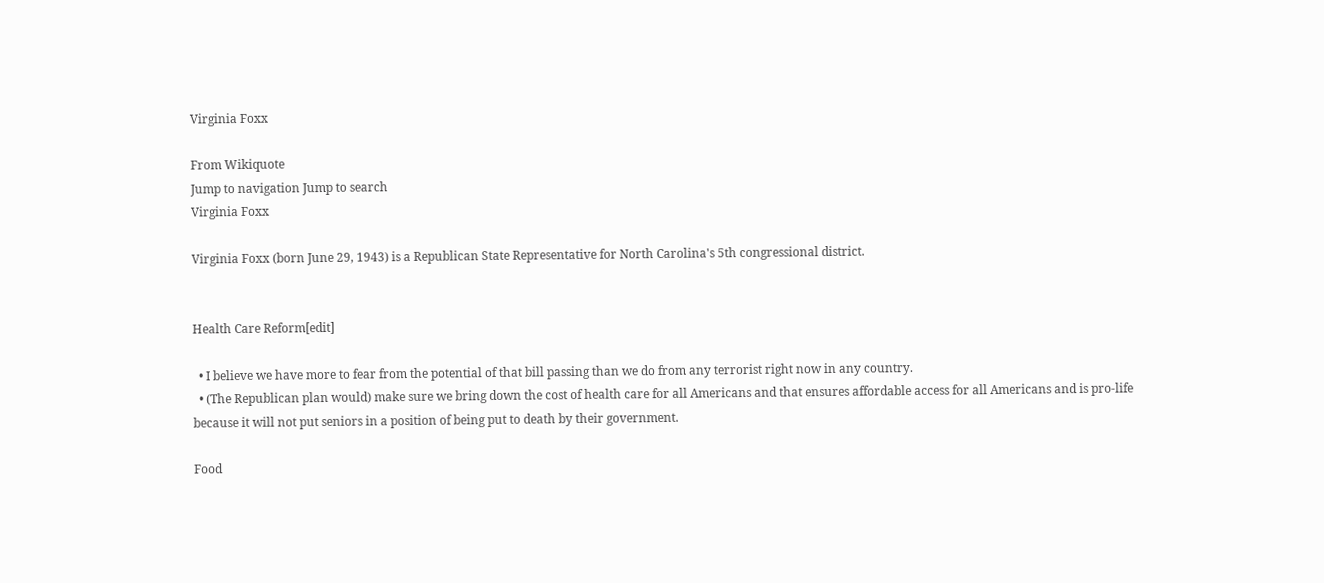Virginia Foxx

From Wikiquote
Jump to navigation Jump to search
Virginia Foxx

Virginia Foxx (born June 29, 1943) is a Republican State Representative for North Carolina's 5th congressional district.


Health Care Reform[edit]

  • I believe we have more to fear from the potential of that bill passing than we do from any terrorist right now in any country.
  • (The Republican plan would) make sure we bring down the cost of health care for all Americans and that ensures affordable access for all Americans and is pro-life because it will not put seniors in a position of being put to death by their government.

Food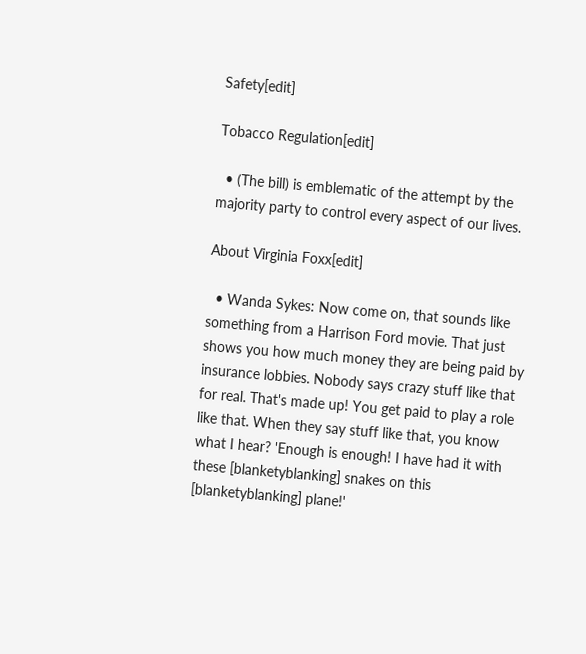Safety[edit]

Tobacco Regulation[edit]

  • (The bill) is emblematic of the attempt by the majority party to control every aspect of our lives.

About Virginia Foxx[edit]

  • Wanda Sykes: Now come on, that sounds like something from a Harrison Ford movie. That just shows you how much money they are being paid by insurance lobbies. Nobody says crazy stuff like that for real. That's made up! You get paid to play a role like that. When they say stuff like that, you know what I hear? 'Enough is enough! I have had it with these [blanketyblanking] snakes on this [blanketyblanking] plane!'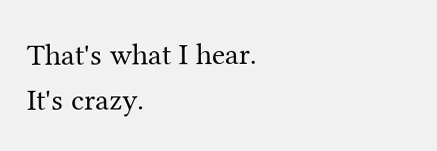That's what I hear. It's crazy.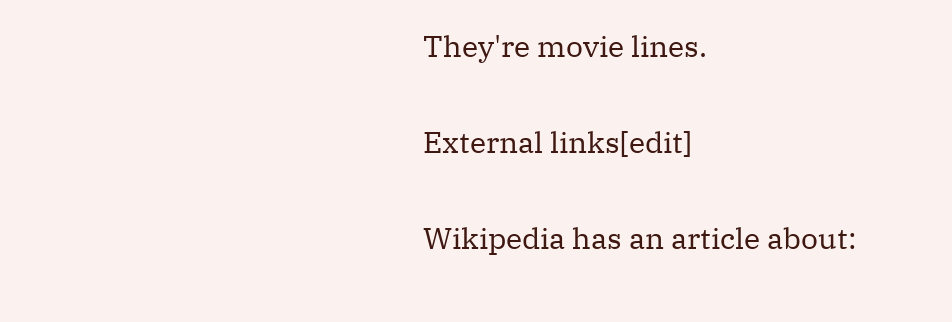They're movie lines.

External links[edit]

Wikipedia has an article about: